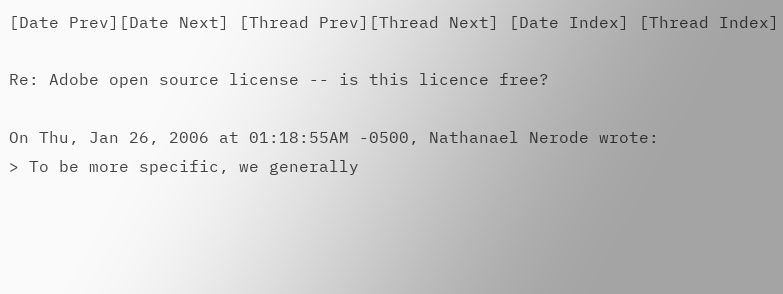[Date Prev][Date Next] [Thread Prev][Thread Next] [Date Index] [Thread Index]

Re: Adobe open source license -- is this licence free?

On Thu, Jan 26, 2006 at 01:18:55AM -0500, Nathanael Nerode wrote:
> To be more specific, we generally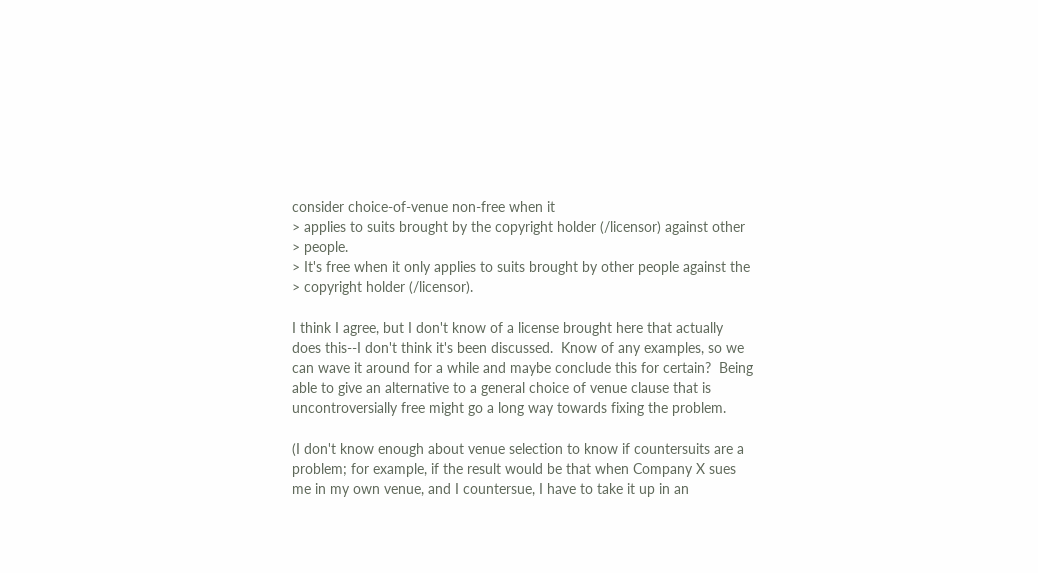consider choice-of-venue non-free when it
> applies to suits brought by the copyright holder (/licensor) against other
> people.
> It's free when it only applies to suits brought by other people against the
> copyright holder (/licensor).

I think I agree, but I don't know of a license brought here that actually
does this--I don't think it's been discussed.  Know of any examples, so we
can wave it around for a while and maybe conclude this for certain?  Being
able to give an alternative to a general choice of venue clause that is
uncontroversially free might go a long way towards fixing the problem.

(I don't know enough about venue selection to know if countersuits are a
problem; for example, if the result would be that when Company X sues
me in my own venue, and I countersue, I have to take it up in an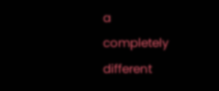a
completely different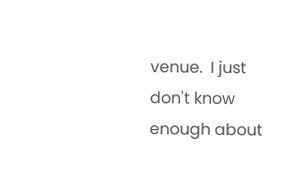venue.  I just don't know enough about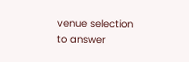venue selection
to answer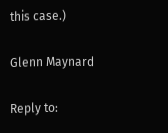this case.)

Glenn Maynard

Reply to: